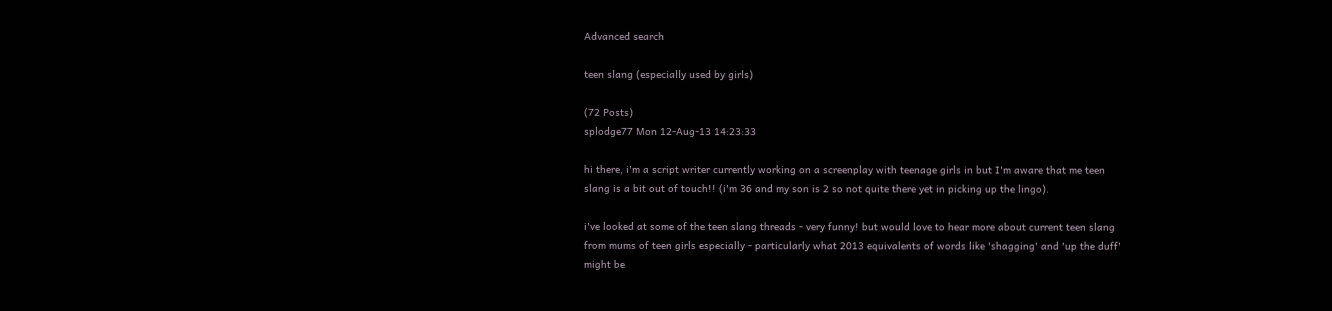Advanced search

teen slang (especially used by girls)

(72 Posts)
splodge77 Mon 12-Aug-13 14:23:33

hi there, i'm a script writer currently working on a screenplay with teenage girls in but I'm aware that me teen slang is a bit out of touch!! (i'm 36 and my son is 2 so not quite there yet in picking up the lingo).

i've looked at some of the teen slang threads - very funny! but would love to hear more about current teen slang from mums of teen girls especially - particularly what 2013 equivalents of words like 'shagging' and 'up the duff' might be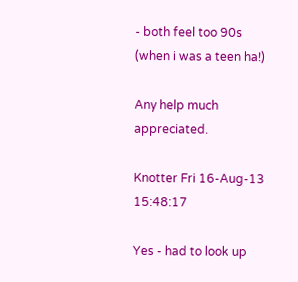- both feel too 90s (when i was a teen ha!)

Any help much appreciated.

Knotter Fri 16-Aug-13 15:48:17

Yes - had to look up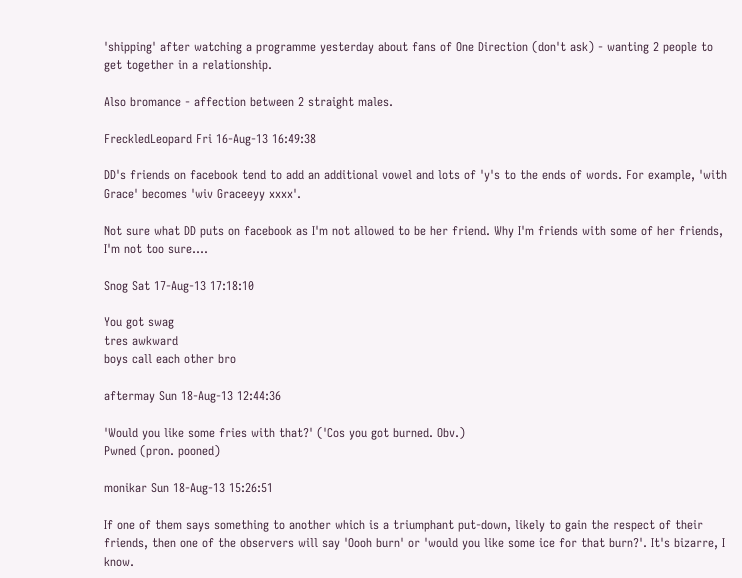'shipping' after watching a programme yesterday about fans of One Direction (don't ask) - wanting 2 people to get together in a relationship.

Also bromance - affection between 2 straight males.

FreckledLeopard Fri 16-Aug-13 16:49:38

DD's friends on facebook tend to add an additional vowel and lots of 'y's to the ends of words. For example, 'with Grace' becomes 'wiv Graceeyy xxxx'.

Not sure what DD puts on facebook as I'm not allowed to be her friend. Why I'm friends with some of her friends, I'm not too sure....

Snog Sat 17-Aug-13 17:18:10

You got swag
tres awkward
boys call each other bro

aftermay Sun 18-Aug-13 12:44:36

'Would you like some fries with that?' ('Cos you got burned. Obv.)
Pwned (pron. pooned)

monikar Sun 18-Aug-13 15:26:51

If one of them says something to another which is a triumphant put-down, likely to gain the respect of their friends, then one of the observers will say 'Oooh burn' or 'would you like some ice for that burn?'. It's bizarre, I know.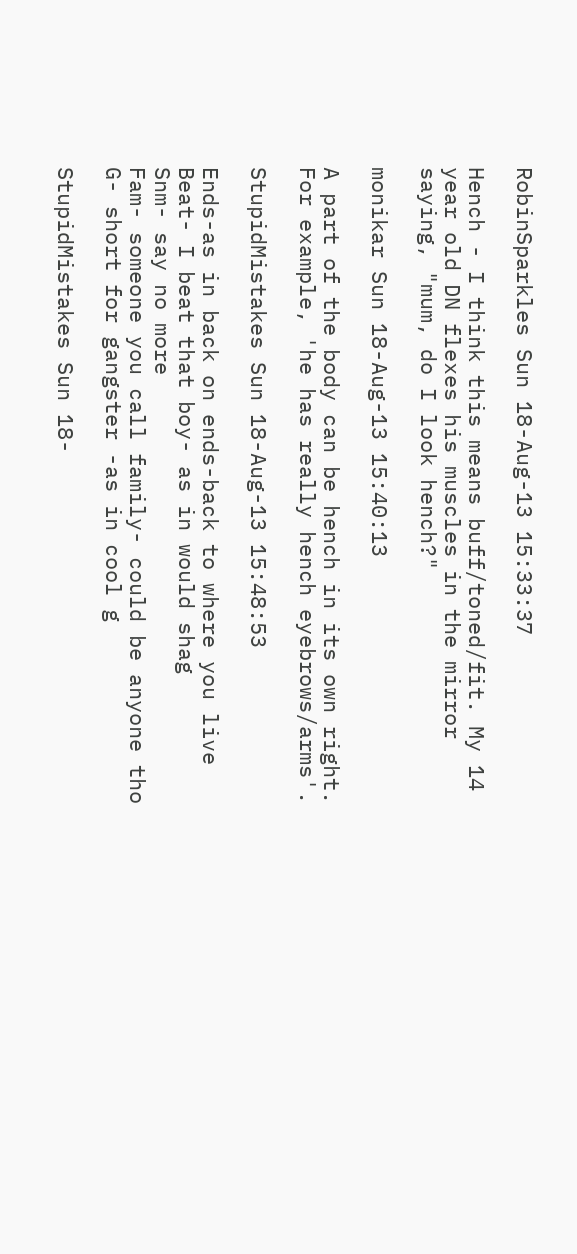RobinSparkles Sun 18-Aug-13 15:33:37

Hench - I think this means buff/toned/fit. My 14 year old DN flexes his muscles in the mirror saying, "mum, do I look hench?"

monikar Sun 18-Aug-13 15:40:13

A part of the body can be hench in its own right. For example, 'he has really hench eyebrows/arms'.

StupidMistakes Sun 18-Aug-13 15:48:53

Ends-as in back on ends-back to where you live
Beat- I beat that boy- as in would shag
Snm- say no more
Fam- someone you call family- could be anyone tho
G- short for gangster -as in cool g

StupidMistakes Sun 18-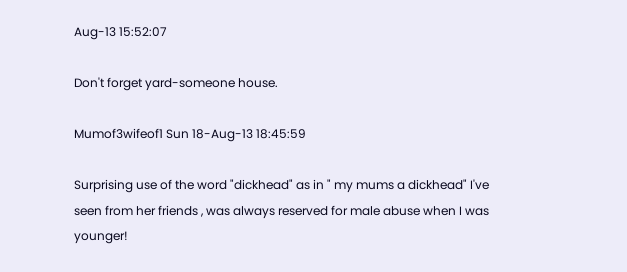Aug-13 15:52:07

Don't forget yard-someone house.

Mumof3wifeof1 Sun 18-Aug-13 18:45:59

Surprising use of the word "dickhead" as in " my mums a dickhead" I've seen from her friends , was always reserved for male abuse when I was younger!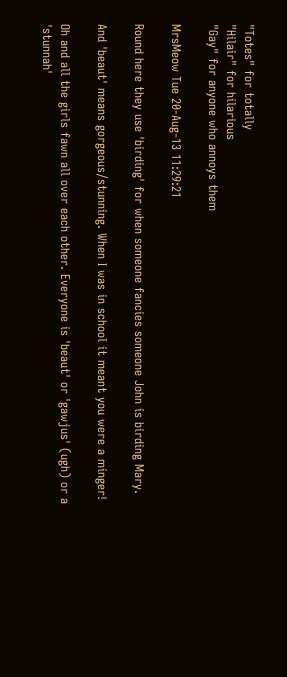"Totes" for totally
"Hilair" for hilarious
"Gay" for anyone who annoys them

MrsMeow Tue 20-Aug-13 11:29:21

Round here they use 'birding' for when someone fancies someone John is birding Mary.

And 'beaut' means gorgeous/stunning. When I was in school it meant you were a minger!

Oh and all the girls fawn all over each other. Everyone is 'beaut' or 'gawjus' (ugh) or a 'stunnah'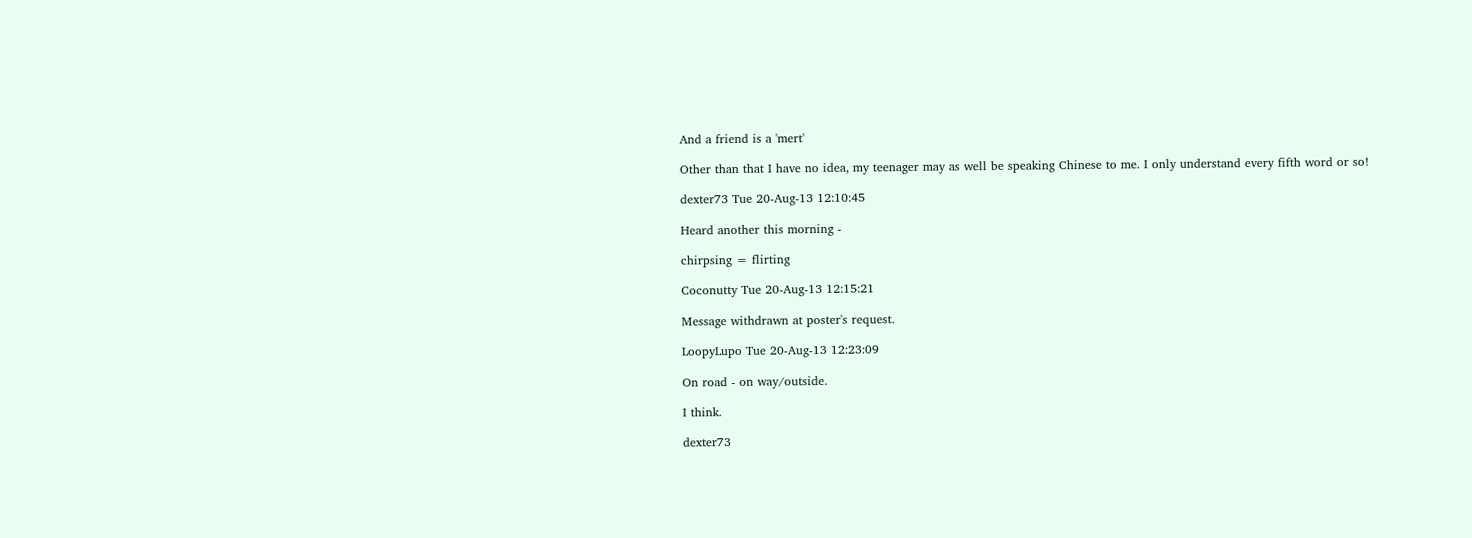And a friend is a 'mert'

Other than that I have no idea, my teenager may as well be speaking Chinese to me. I only understand every fifth word or so!

dexter73 Tue 20-Aug-13 12:10:45

Heard another this morning -

chirpsing = flirting

Coconutty Tue 20-Aug-13 12:15:21

Message withdrawn at poster's request.

LoopyLupo Tue 20-Aug-13 12:23:09

On road - on way/outside.

I think.

dexter73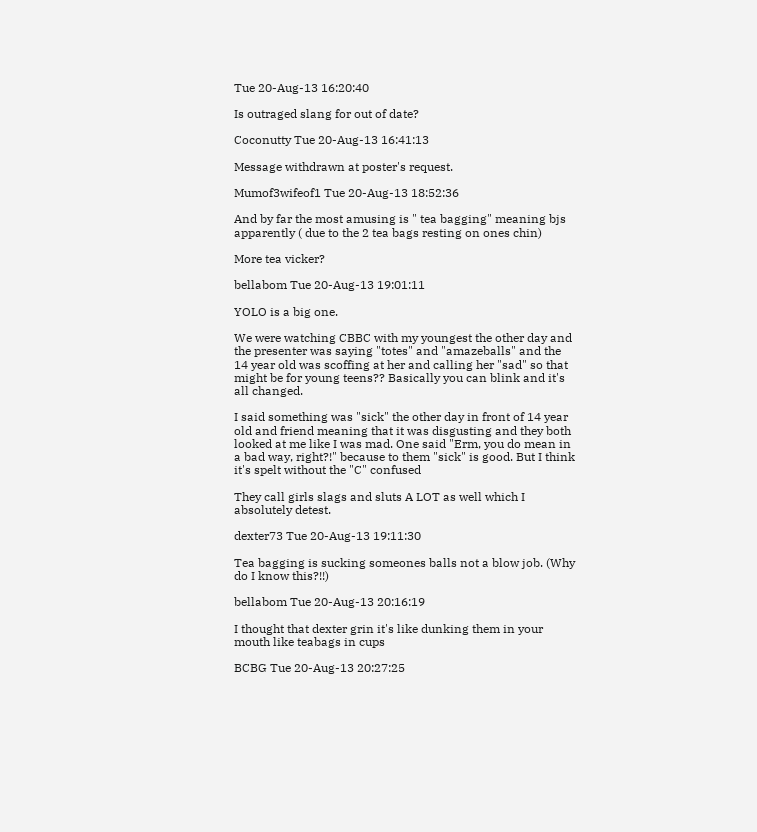Tue 20-Aug-13 16:20:40

Is outraged slang for out of date?

Coconutty Tue 20-Aug-13 16:41:13

Message withdrawn at poster's request.

Mumof3wifeof1 Tue 20-Aug-13 18:52:36

And by far the most amusing is " tea bagging" meaning bjs apparently ( due to the 2 tea bags resting on ones chin)

More tea vicker?

bellabom Tue 20-Aug-13 19:01:11

YOLO is a big one.

We were watching CBBC with my youngest the other day and the presenter was saying "totes" and "amazeballs" and the 14 year old was scoffing at her and calling her "sad" so that might be for young teens?? Basically you can blink and it's all changed.

I said something was "sick" the other day in front of 14 year old and friend meaning that it was disgusting and they both looked at me like I was mad. One said "Erm, you do mean in a bad way, right?!" because to them "sick" is good. But I think it's spelt without the "C" confused

They call girls slags and sluts A LOT as well which I absolutely detest.

dexter73 Tue 20-Aug-13 19:11:30

Tea bagging is sucking someones balls not a blow job. (Why do I know this?!!)

bellabom Tue 20-Aug-13 20:16:19

I thought that dexter grin it's like dunking them in your mouth like teabags in cups

BCBG Tue 20-Aug-13 20:27:25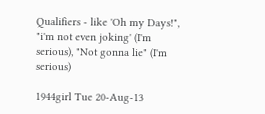Qualifiers - like 'Oh my Days!", "i'm not even joking' (I'm serious), "Not gonna lie" (I'm serious)

1944girl Tue 20-Aug-13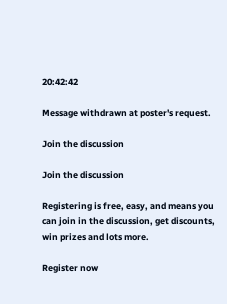20:42:42

Message withdrawn at poster's request.

Join the discussion

Join the discussion

Registering is free, easy, and means you can join in the discussion, get discounts, win prizes and lots more.

Register now